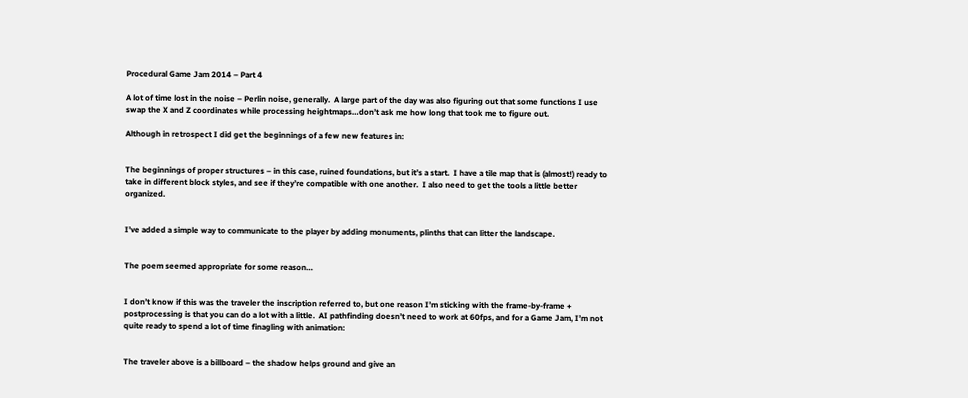Procedural Game Jam 2014 – Part 4

A lot of time lost in the noise – Perlin noise, generally.  A large part of the day was also figuring out that some functions I use swap the X and Z coordinates while processing heightmaps…don’t ask me how long that took me to figure out.

Although in retrospect I did get the beginnings of a few new features in:


The beginnings of proper structures – in this case, ruined foundations, but it’s a start.  I have a tile map that is (almost!) ready to take in different block styles, and see if they’re compatible with one another.  I also need to get the tools a little better organized.


I’ve added a simple way to communicate to the player by adding monuments, plinths that can litter the landscape.


The poem seemed appropriate for some reason…


I don’t know if this was the traveler the inscription referred to, but one reason I’m sticking with the frame-by-frame + postprocessing is that you can do a lot with a little.  AI pathfinding doesn’t need to work at 60fps, and for a Game Jam, I’m not quite ready to spend a lot of time finagling with animation:


The traveler above is a billboard – the shadow helps ground and give an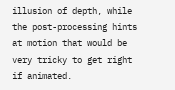illusion of depth, while the post-processing hints at motion that would be very tricky to get right if animated.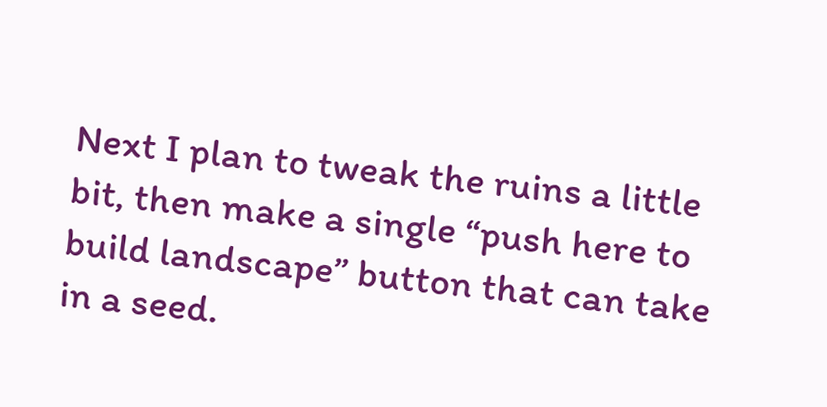Next I plan to tweak the ruins a little bit, then make a single “push here to build landscape” button that can take in a seed.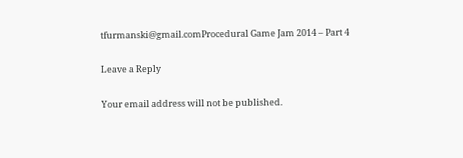tfurmanski@gmail.comProcedural Game Jam 2014 – Part 4

Leave a Reply

Your email address will not be published.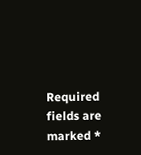Required fields are marked *